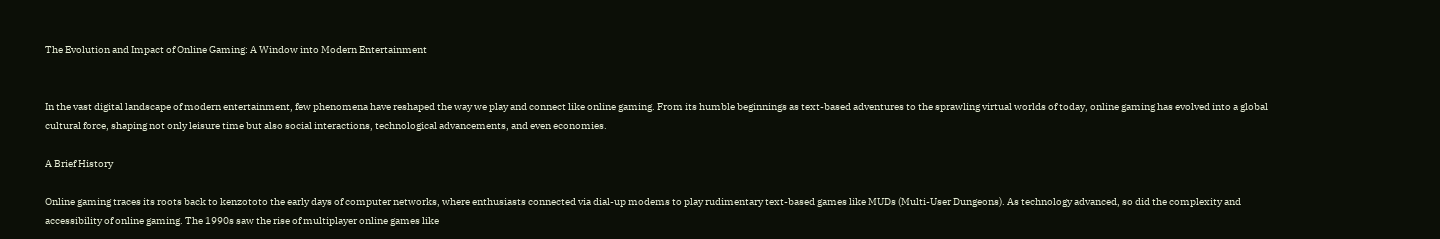The Evolution and Impact of Online Gaming: A Window into Modern Entertainment


In the vast digital landscape of modern entertainment, few phenomena have reshaped the way we play and connect like online gaming. From its humble beginnings as text-based adventures to the sprawling virtual worlds of today, online gaming has evolved into a global cultural force, shaping not only leisure time but also social interactions, technological advancements, and even economies.

A Brief History

Online gaming traces its roots back to kenzototo the early days of computer networks, where enthusiasts connected via dial-up modems to play rudimentary text-based games like MUDs (Multi-User Dungeons). As technology advanced, so did the complexity and accessibility of online gaming. The 1990s saw the rise of multiplayer online games like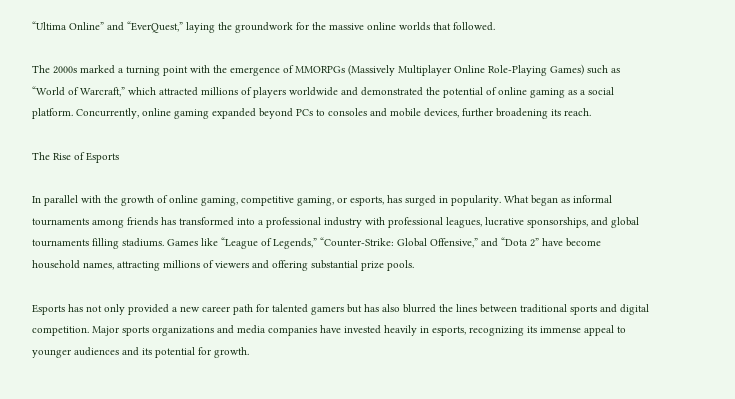“Ultima Online” and “EverQuest,” laying the groundwork for the massive online worlds that followed.

The 2000s marked a turning point with the emergence of MMORPGs (Massively Multiplayer Online Role-Playing Games) such as “World of Warcraft,” which attracted millions of players worldwide and demonstrated the potential of online gaming as a social platform. Concurrently, online gaming expanded beyond PCs to consoles and mobile devices, further broadening its reach.

The Rise of Esports

In parallel with the growth of online gaming, competitive gaming, or esports, has surged in popularity. What began as informal tournaments among friends has transformed into a professional industry with professional leagues, lucrative sponsorships, and global tournaments filling stadiums. Games like “League of Legends,” “Counter-Strike: Global Offensive,” and “Dota 2” have become household names, attracting millions of viewers and offering substantial prize pools.

Esports has not only provided a new career path for talented gamers but has also blurred the lines between traditional sports and digital competition. Major sports organizations and media companies have invested heavily in esports, recognizing its immense appeal to younger audiences and its potential for growth.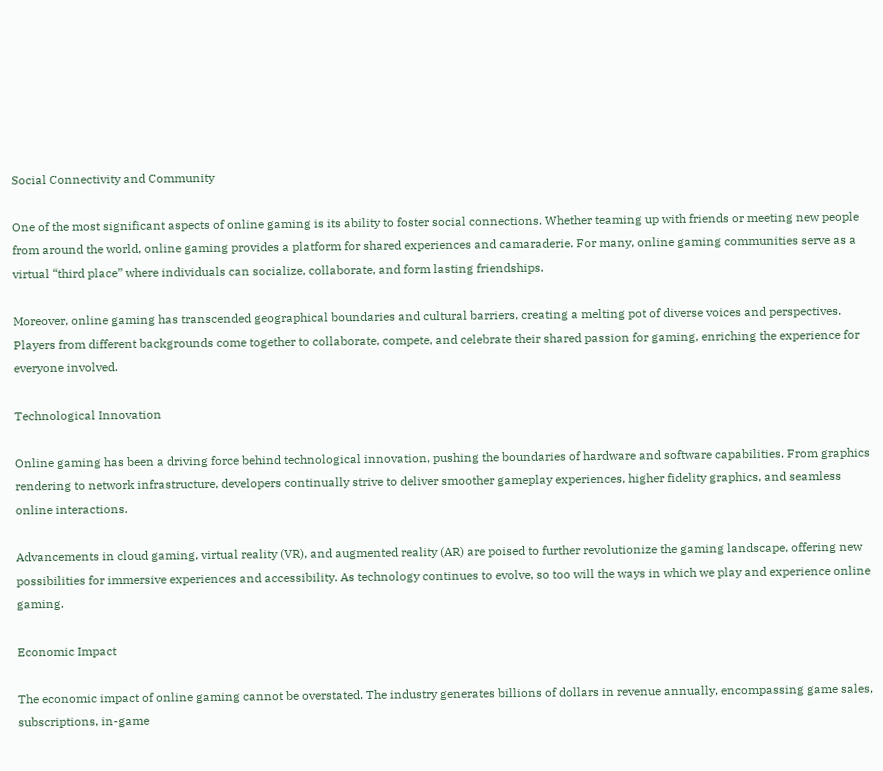Social Connectivity and Community

One of the most significant aspects of online gaming is its ability to foster social connections. Whether teaming up with friends or meeting new people from around the world, online gaming provides a platform for shared experiences and camaraderie. For many, online gaming communities serve as a virtual “third place” where individuals can socialize, collaborate, and form lasting friendships.

Moreover, online gaming has transcended geographical boundaries and cultural barriers, creating a melting pot of diverse voices and perspectives. Players from different backgrounds come together to collaborate, compete, and celebrate their shared passion for gaming, enriching the experience for everyone involved.

Technological Innovation

Online gaming has been a driving force behind technological innovation, pushing the boundaries of hardware and software capabilities. From graphics rendering to network infrastructure, developers continually strive to deliver smoother gameplay experiences, higher fidelity graphics, and seamless online interactions.

Advancements in cloud gaming, virtual reality (VR), and augmented reality (AR) are poised to further revolutionize the gaming landscape, offering new possibilities for immersive experiences and accessibility. As technology continues to evolve, so too will the ways in which we play and experience online gaming.

Economic Impact

The economic impact of online gaming cannot be overstated. The industry generates billions of dollars in revenue annually, encompassing game sales, subscriptions, in-game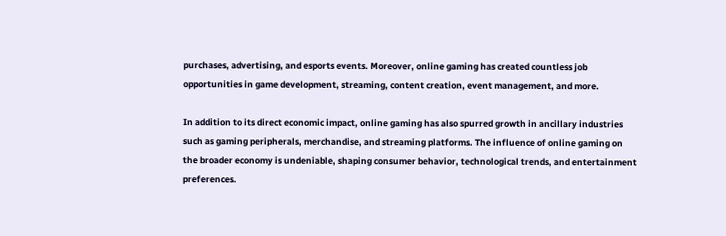purchases, advertising, and esports events. Moreover, online gaming has created countless job opportunities in game development, streaming, content creation, event management, and more.

In addition to its direct economic impact, online gaming has also spurred growth in ancillary industries such as gaming peripherals, merchandise, and streaming platforms. The influence of online gaming on the broader economy is undeniable, shaping consumer behavior, technological trends, and entertainment preferences.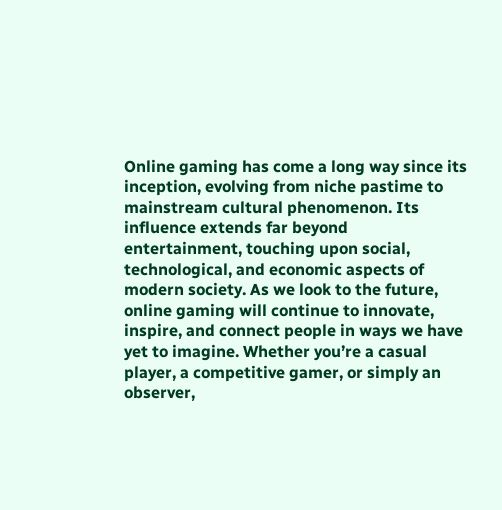Online gaming has come a long way since its inception, evolving from niche pastime to mainstream cultural phenomenon. Its influence extends far beyond entertainment, touching upon social, technological, and economic aspects of modern society. As we look to the future, online gaming will continue to innovate, inspire, and connect people in ways we have yet to imagine. Whether you’re a casual player, a competitive gamer, or simply an observer,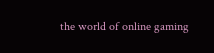the world of online gaming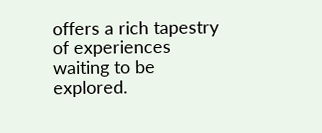offers a rich tapestry of experiences waiting to be explored.